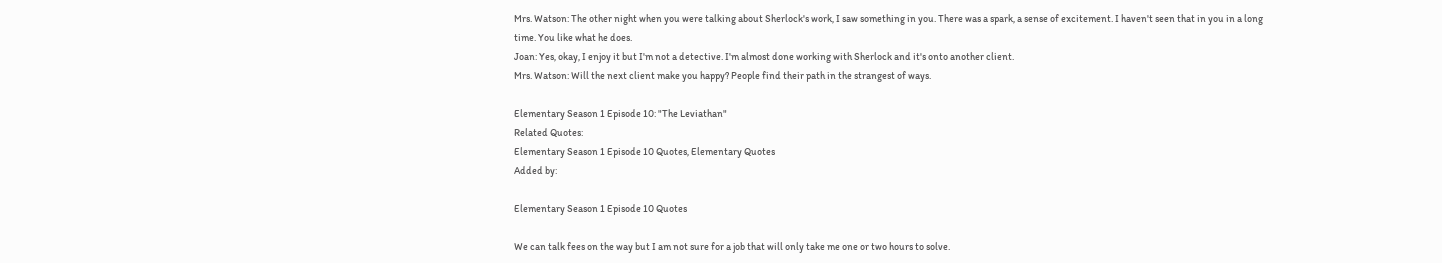Mrs. Watson: The other night when you were talking about Sherlock's work, I saw something in you. There was a spark, a sense of excitement. I haven't seen that in you in a long time. You like what he does.
Joan: Yes, okay, I enjoy it but I'm not a detective. I'm almost done working with Sherlock and it's onto another client.
Mrs. Watson: Will the next client make you happy? People find their path in the strangest of ways.

Elementary Season 1 Episode 10: "The Leviathan"
Related Quotes:
Elementary Season 1 Episode 10 Quotes, Elementary Quotes
Added by:

Elementary Season 1 Episode 10 Quotes

We can talk fees on the way but I am not sure for a job that will only take me one or two hours to solve.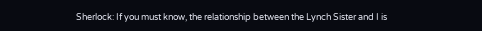Sherlock: If you must know, the relationship between the Lynch Sister and I is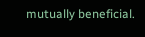mutually beneficial.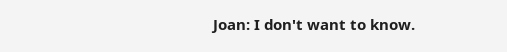Joan: I don't want to know.